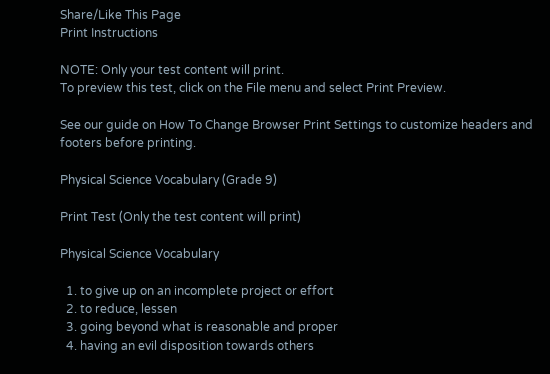Share/Like This Page
Print Instructions

NOTE: Only your test content will print.
To preview this test, click on the File menu and select Print Preview.

See our guide on How To Change Browser Print Settings to customize headers and footers before printing.

Physical Science Vocabulary (Grade 9)

Print Test (Only the test content will print)

Physical Science Vocabulary

  1. to give up on an incomplete project or effort
  2. to reduce, lessen
  3. going beyond what is reasonable and proper
  4. having an evil disposition towards others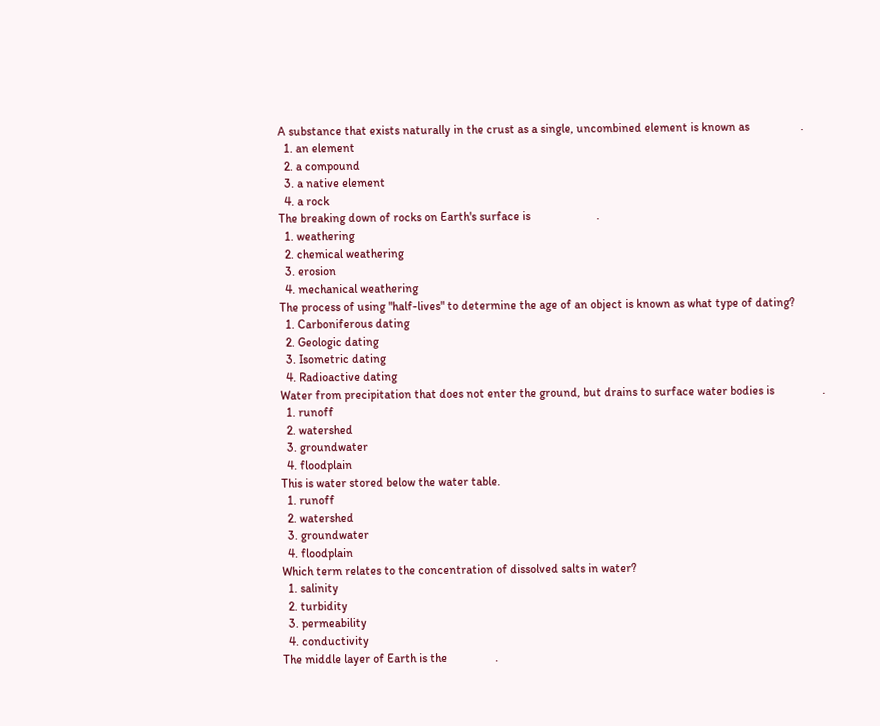A substance that exists naturally in the crust as a single, uncombined element is known as                 .
  1. an element
  2. a compound
  3. a native element
  4. a rock
The breaking down of rocks on Earth's surface is                      .
  1. weathering
  2. chemical weathering
  3. erosion
  4. mechanical weathering
The process of using "half-lives" to determine the age of an object is known as what type of dating?
  1. Carboniferous dating
  2. Geologic dating
  3. Isometric dating
  4. Radioactive dating
Water from precipitation that does not enter the ground, but drains to surface water bodies is                .
  1. runoff
  2. watershed
  3. groundwater
  4. floodplain
This is water stored below the water table.
  1. runoff
  2. watershed
  3. groundwater
  4. floodplain
Which term relates to the concentration of dissolved salts in water?
  1. salinity
  2. turbidity
  3. permeability
  4. conductivity
The middle layer of Earth is the                .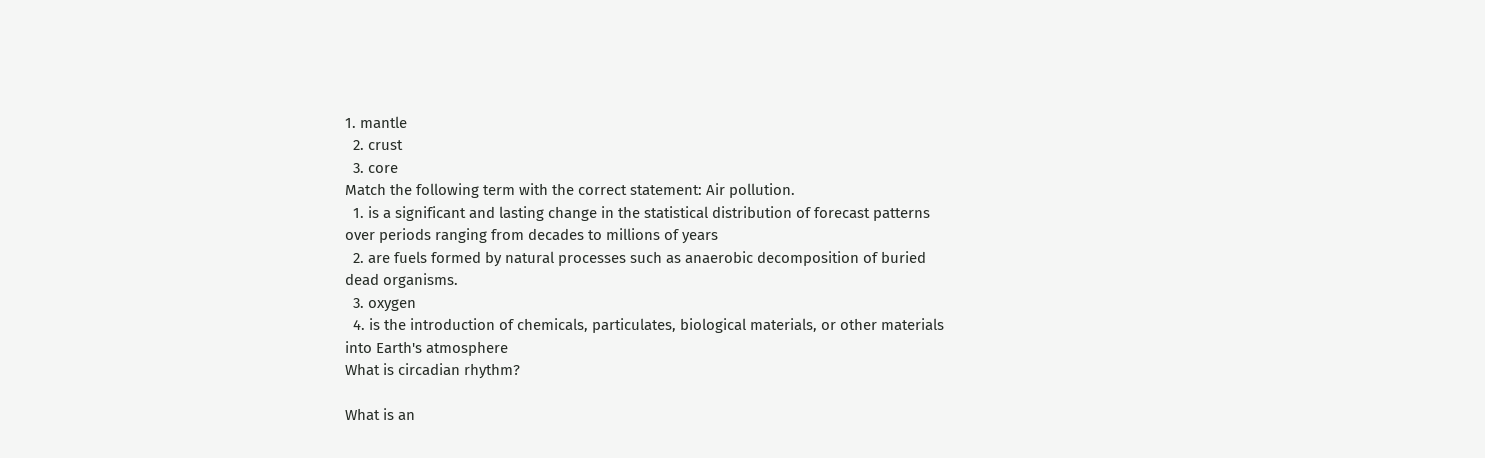1. mantle
  2. crust
  3. core
Match the following term with the correct statement: Air pollution.
  1. is a significant and lasting change in the statistical distribution of forecast patterns over periods ranging from decades to millions of years
  2. are fuels formed by natural processes such as anaerobic decomposition of buried dead organisms.
  3. oxygen
  4. is the introduction of chemicals, particulates, biological materials, or other materials into Earth's atmosphere
What is circadian rhythm?

What is an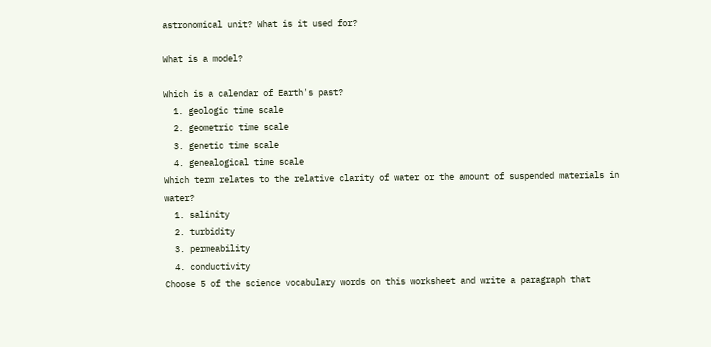astronomical unit? What is it used for?

What is a model?

Which is a calendar of Earth's past?
  1. geologic time scale
  2. geometric time scale
  3. genetic time scale
  4. genealogical time scale
Which term relates to the relative clarity of water or the amount of suspended materials in water?
  1. salinity
  2. turbidity
  3. permeability
  4. conductivity
Choose 5 of the science vocabulary words on this worksheet and write a paragraph that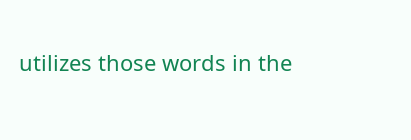utilizes those words in the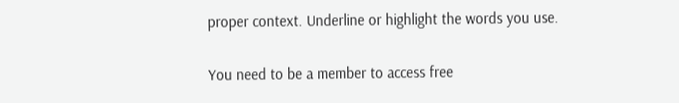proper context. Underline or highlight the words you use.

You need to be a member to access free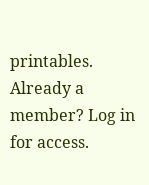printables.
Already a member? Log in for access.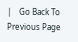|    Go Back To Previous Page